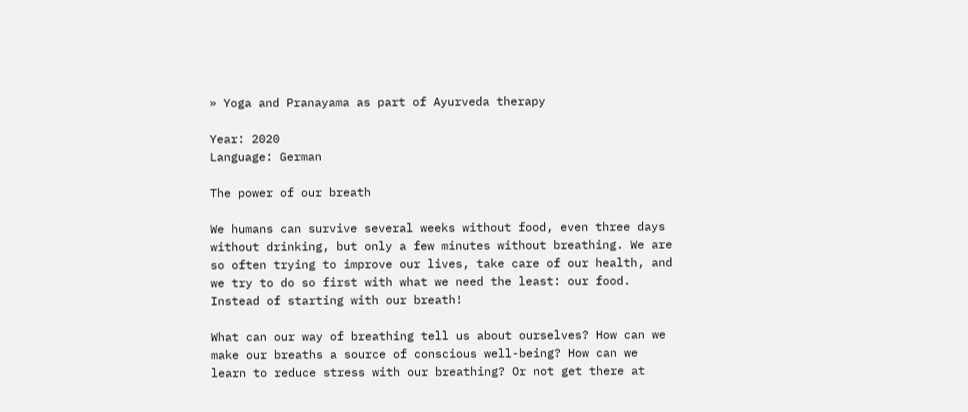» Yoga and Pranayama as part of Ayurveda therapy

Year: 2020
Language: German

The power of our breath

We humans can survive several weeks without food, even three days without drinking, but only a few minutes without breathing. We are so often trying to improve our lives, take care of our health, and we try to do so first with what we need the least: our food. Instead of starting with our breath!

What can our way of breathing tell us about ourselves? How can we make our breaths a source of conscious well-being? How can we learn to reduce stress with our breathing? Or not get there at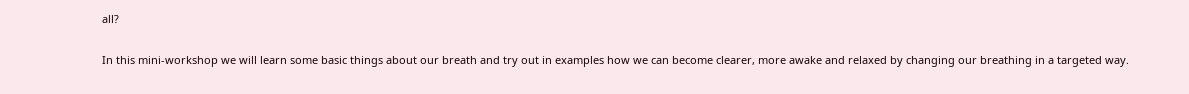all?

In this mini-workshop we will learn some basic things about our breath and try out in examples how we can become clearer, more awake and relaxed by changing our breathing in a targeted way.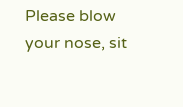Please blow your nose, sit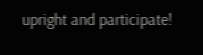upright and participate!